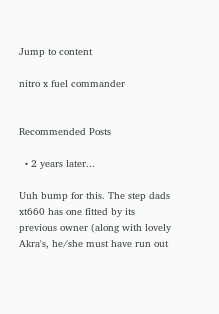Jump to content

nitro x fuel commander


Recommended Posts

  • 2 years later...

Uuh bump for this. The step dads xt660 has one fitted by its previous owner (along with lovely Akra's, he/she must have run out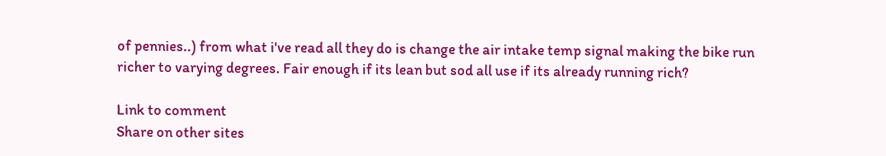of pennies..) from what i've read all they do is change the air intake temp signal making the bike run richer to varying degrees. Fair enough if its lean but sod all use if its already running rich?

Link to comment
Share on other sites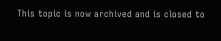This topic is now archived and is closed to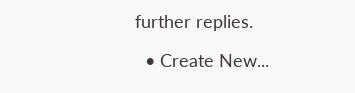further replies.

  • Create New...